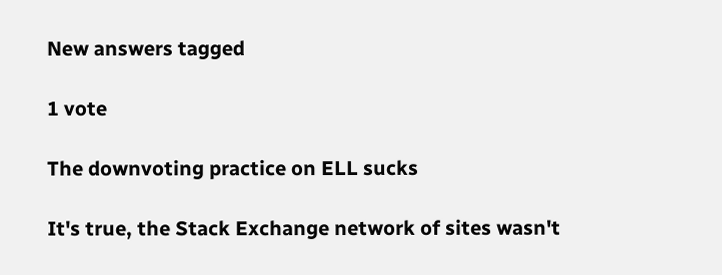New answers tagged

1 vote

The downvoting practice on ELL sucks

It's true, the Stack Exchange network of sites wasn't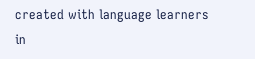created with language learners in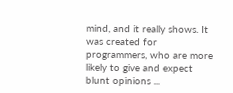mind, and it really shows. It was created for programmers, who are more likely to give and expect blunt opinions ...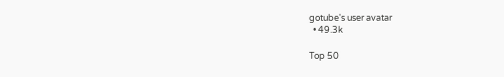gotube's user avatar
  • 49.3k

Top 50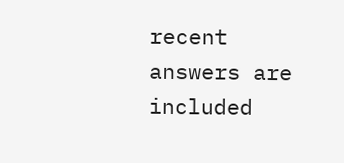recent answers are included